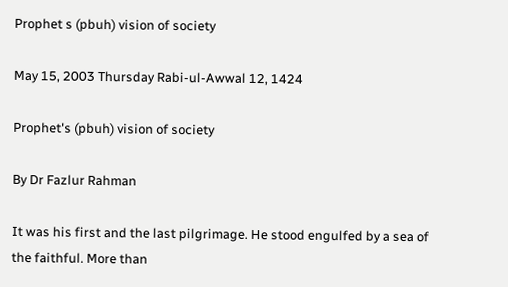Prophet s (pbuh) vision of society

May 15, 2003 Thursday Rabi-ul-Awwal 12, 1424

Prophet's (pbuh) vision of society

By Dr Fazlur Rahman

It was his first and the last pilgrimage. He stood engulfed by a sea of the faithful. More than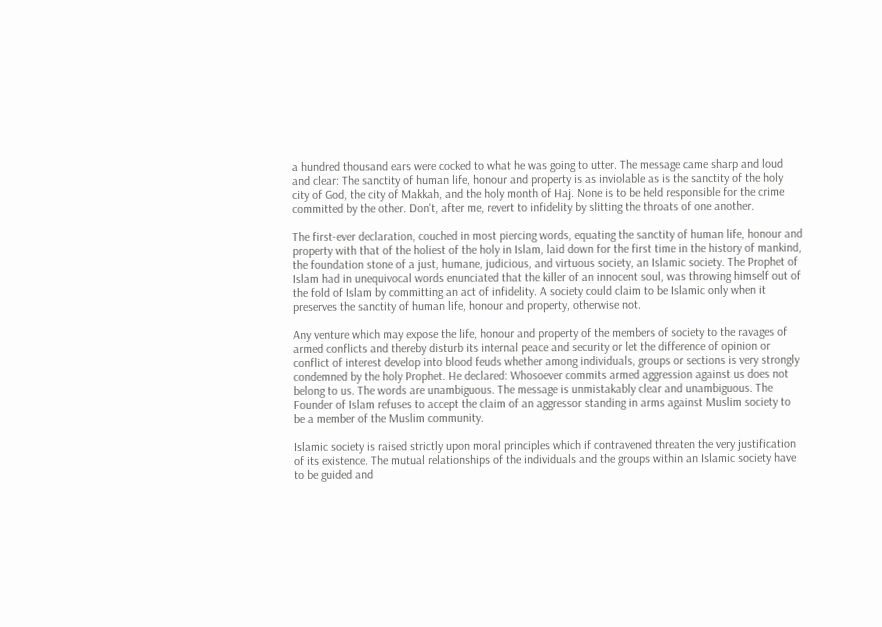a hundred thousand ears were cocked to what he was going to utter. The message came sharp and loud and clear: The sanctity of human life, honour and property is as inviolable as is the sanctity of the holy city of God, the city of Makkah, and the holy month of Haj. None is to be held responsible for the crime committed by the other. Don't, after me, revert to infidelity by slitting the throats of one another.

The first-ever declaration, couched in most piercing words, equating the sanctity of human life, honour and property with that of the holiest of the holy in Islam, laid down for the first time in the history of mankind, the foundation stone of a just, humane, judicious, and virtuous society, an Islamic society. The Prophet of Islam had in unequivocal words enunciated that the killer of an innocent soul, was throwing himself out of the fold of Islam by committing an act of infidelity. A society could claim to be Islamic only when it preserves the sanctity of human life, honour and property, otherwise not.

Any venture which may expose the life, honour and property of the members of society to the ravages of armed conflicts and thereby disturb its internal peace and security or let the difference of opinion or conflict of interest develop into blood feuds whether among individuals, groups or sections is very strongly condemned by the holy Prophet. He declared: Whosoever commits armed aggression against us does not belong to us. The words are unambiguous. The message is unmistakably clear and unambiguous. The Founder of Islam refuses to accept the claim of an aggressor standing in arms against Muslim society to be a member of the Muslim community.

Islamic society is raised strictly upon moral principles which if contravened threaten the very justification of its existence. The mutual relationships of the individuals and the groups within an Islamic society have to be guided and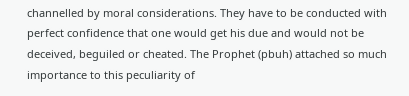channelled by moral considerations. They have to be conducted with perfect confidence that one would get his due and would not be deceived, beguiled or cheated. The Prophet (pbuh) attached so much importance to this peculiarity of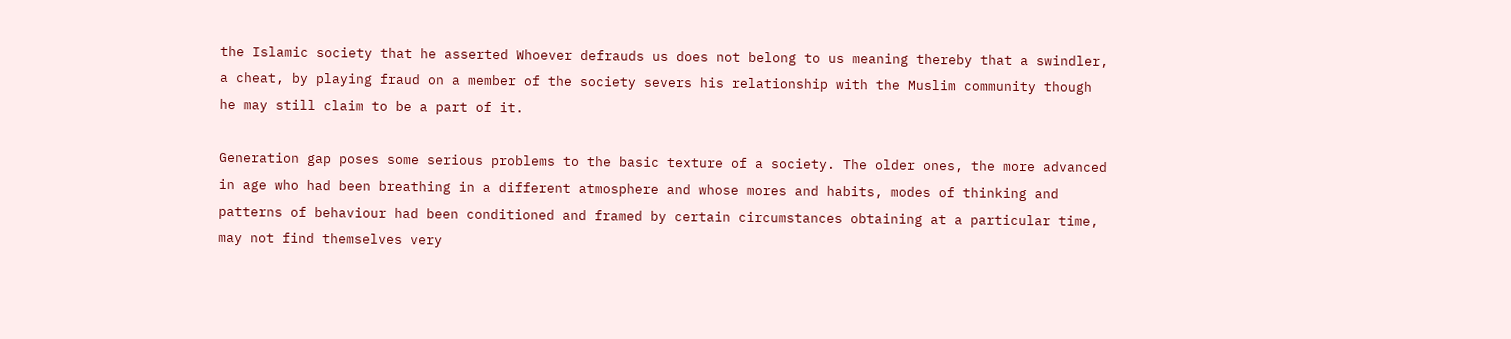the Islamic society that he asserted Whoever defrauds us does not belong to us meaning thereby that a swindler, a cheat, by playing fraud on a member of the society severs his relationship with the Muslim community though he may still claim to be a part of it.

Generation gap poses some serious problems to the basic texture of a society. The older ones, the more advanced in age who had been breathing in a different atmosphere and whose mores and habits, modes of thinking and patterns of behaviour had been conditioned and framed by certain circumstances obtaining at a particular time, may not find themselves very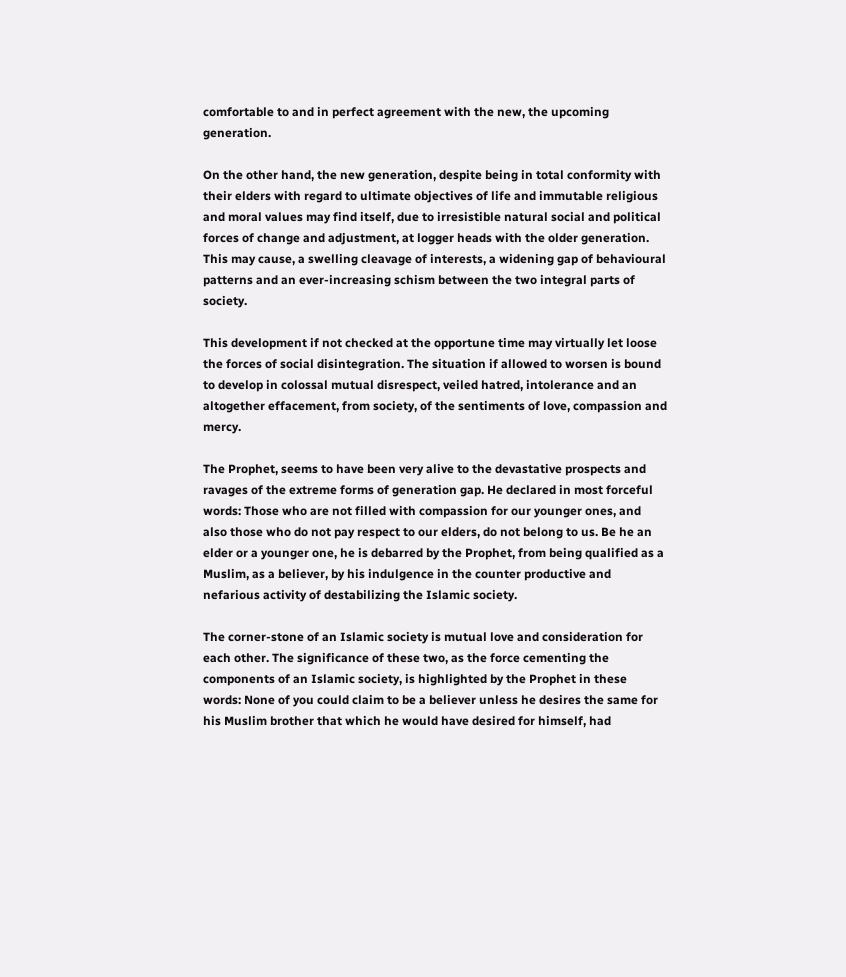comfortable to and in perfect agreement with the new, the upcoming generation.

On the other hand, the new generation, despite being in total conformity with their elders with regard to ultimate objectives of life and immutable religious and moral values may find itself, due to irresistible natural social and political forces of change and adjustment, at logger heads with the older generation. This may cause, a swelling cleavage of interests, a widening gap of behavioural patterns and an ever-increasing schism between the two integral parts of society.

This development if not checked at the opportune time may virtually let loose the forces of social disintegration. The situation if allowed to worsen is bound to develop in colossal mutual disrespect, veiled hatred, intolerance and an altogether effacement, from society, of the sentiments of love, compassion and mercy.

The Prophet, seems to have been very alive to the devastative prospects and ravages of the extreme forms of generation gap. He declared in most forceful words: Those who are not filled with compassion for our younger ones, and also those who do not pay respect to our elders, do not belong to us. Be he an elder or a younger one, he is debarred by the Prophet, from being qualified as a Muslim, as a believer, by his indulgence in the counter productive and nefarious activity of destabilizing the Islamic society.

The corner-stone of an Islamic society is mutual love and consideration for each other. The significance of these two, as the force cementing the components of an Islamic society, is highlighted by the Prophet in these words: None of you could claim to be a believer unless he desires the same for his Muslim brother that which he would have desired for himself, had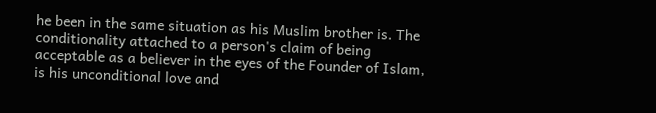he been in the same situation as his Muslim brother is. The conditionality attached to a person's claim of being acceptable as a believer in the eyes of the Founder of Islam, is his unconditional love and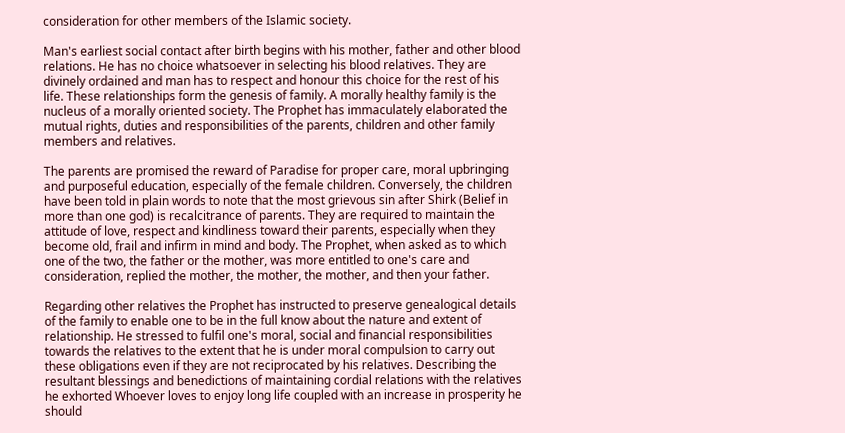consideration for other members of the Islamic society.

Man's earliest social contact after birth begins with his mother, father and other blood relations. He has no choice whatsoever in selecting his blood relatives. They are divinely ordained and man has to respect and honour this choice for the rest of his life. These relationships form the genesis of family. A morally healthy family is the nucleus of a morally oriented society. The Prophet has immaculately elaborated the mutual rights, duties and responsibilities of the parents, children and other family members and relatives.

The parents are promised the reward of Paradise for proper care, moral upbringing and purposeful education, especially of the female children. Conversely, the children have been told in plain words to note that the most grievous sin after Shirk (Belief in more than one god) is recalcitrance of parents. They are required to maintain the attitude of love, respect and kindliness toward their parents, especially when they become old, frail and infirm in mind and body. The Prophet, when asked as to which one of the two, the father or the mother, was more entitled to one's care and consideration, replied the mother, the mother, the mother, and then your father.

Regarding other relatives the Prophet has instructed to preserve genealogical details of the family to enable one to be in the full know about the nature and extent of relationship. He stressed to fulfil one's moral, social and financial responsibilities towards the relatives to the extent that he is under moral compulsion to carry out these obligations even if they are not reciprocated by his relatives. Describing the resultant blessings and benedictions of maintaining cordial relations with the relatives he exhorted Whoever loves to enjoy long life coupled with an increase in prosperity he should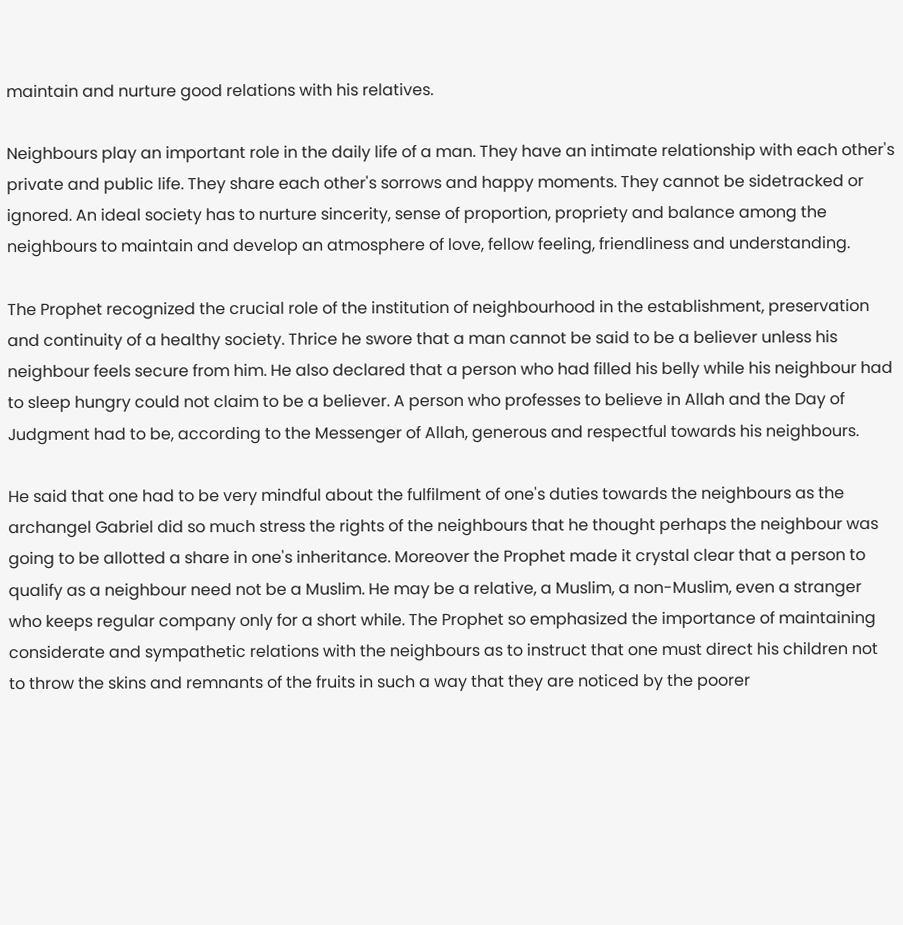maintain and nurture good relations with his relatives.

Neighbours play an important role in the daily life of a man. They have an intimate relationship with each other's private and public life. They share each other's sorrows and happy moments. They cannot be sidetracked or ignored. An ideal society has to nurture sincerity, sense of proportion, propriety and balance among the neighbours to maintain and develop an atmosphere of love, fellow feeling, friendliness and understanding.

The Prophet recognized the crucial role of the institution of neighbourhood in the establishment, preservation and continuity of a healthy society. Thrice he swore that a man cannot be said to be a believer unless his neighbour feels secure from him. He also declared that a person who had filled his belly while his neighbour had to sleep hungry could not claim to be a believer. A person who professes to believe in Allah and the Day of Judgment had to be, according to the Messenger of Allah, generous and respectful towards his neighbours.

He said that one had to be very mindful about the fulfilment of one's duties towards the neighbours as the archangel Gabriel did so much stress the rights of the neighbours that he thought perhaps the neighbour was going to be allotted a share in one's inheritance. Moreover the Prophet made it crystal clear that a person to qualify as a neighbour need not be a Muslim. He may be a relative, a Muslim, a non-Muslim, even a stranger who keeps regular company only for a short while. The Prophet so emphasized the importance of maintaining considerate and sympathetic relations with the neighbours as to instruct that one must direct his children not to throw the skins and remnants of the fruits in such a way that they are noticed by the poorer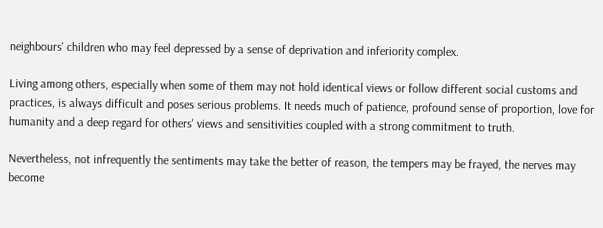neighbours' children who may feel depressed by a sense of deprivation and inferiority complex.

Living among others, especially when some of them may not hold identical views or follow different social customs and practices, is always difficult and poses serious problems. It needs much of patience, profound sense of proportion, love for humanity and a deep regard for others' views and sensitivities coupled with a strong commitment to truth.

Nevertheless, not infrequently the sentiments may take the better of reason, the tempers may be frayed, the nerves may become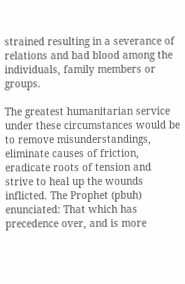strained resulting in a severance of relations and bad blood among the individuals, family members or groups.

The greatest humanitarian service under these circumstances would be to remove misunderstandings, eliminate causes of friction, eradicate roots of tension and strive to heal up the wounds inflicted. The Prophet (pbuh) enunciated: That which has precedence over, and is more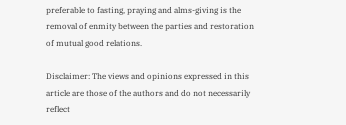preferable to fasting, praying and alms-giving is the removal of enmity between the parties and restoration of mutual good relations.

Disclaimer: The views and opinions expressed in this article are those of the authors and do not necessarily reflect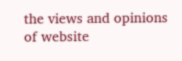the views and opinions of website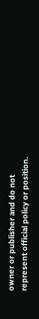owner or publisher and do not represent official policy or position.